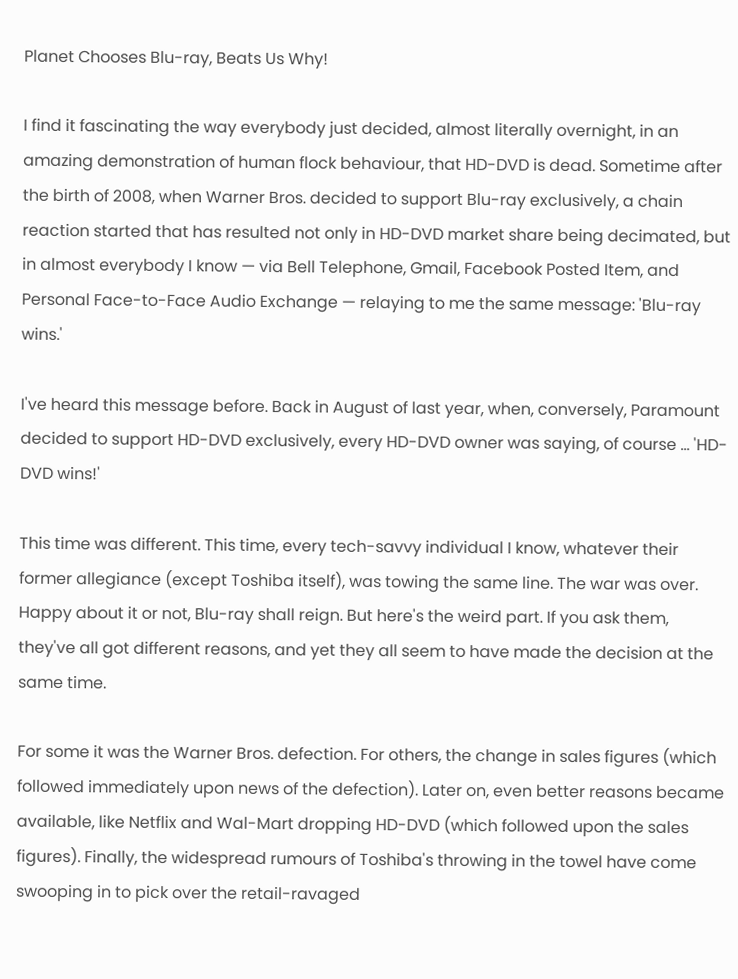Planet Chooses Blu-ray, Beats Us Why!

I find it fascinating the way everybody just decided, almost literally overnight, in an amazing demonstration of human flock behaviour, that HD-DVD is dead. Sometime after the birth of 2008, when Warner Bros. decided to support Blu-ray exclusively, a chain reaction started that has resulted not only in HD-DVD market share being decimated, but in almost everybody I know — via Bell Telephone, Gmail, Facebook Posted Item, and Personal Face-to-Face Audio Exchange — relaying to me the same message: 'Blu-ray wins.'

I've heard this message before. Back in August of last year, when, conversely, Paramount decided to support HD-DVD exclusively, every HD-DVD owner was saying, of course ... 'HD-DVD wins!'

This time was different. This time, every tech-savvy individual I know, whatever their former allegiance (except Toshiba itself), was towing the same line. The war was over. Happy about it or not, Blu-ray shall reign. But here's the weird part. If you ask them, they've all got different reasons, and yet they all seem to have made the decision at the same time.

For some it was the Warner Bros. defection. For others, the change in sales figures (which followed immediately upon news of the defection). Later on, even better reasons became available, like Netflix and Wal-Mart dropping HD-DVD (which followed upon the sales figures). Finally, the widespread rumours of Toshiba's throwing in the towel have come swooping in to pick over the retail-ravaged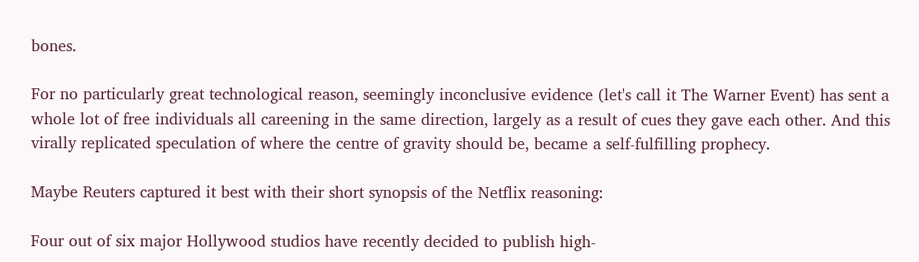bones.

For no particularly great technological reason, seemingly inconclusive evidence (let's call it The Warner Event) has sent a whole lot of free individuals all careening in the same direction, largely as a result of cues they gave each other. And this virally replicated speculation of where the centre of gravity should be, became a self-fulfilling prophecy.

Maybe Reuters captured it best with their short synopsis of the Netflix reasoning:

Four out of six major Hollywood studios have recently decided to publish high-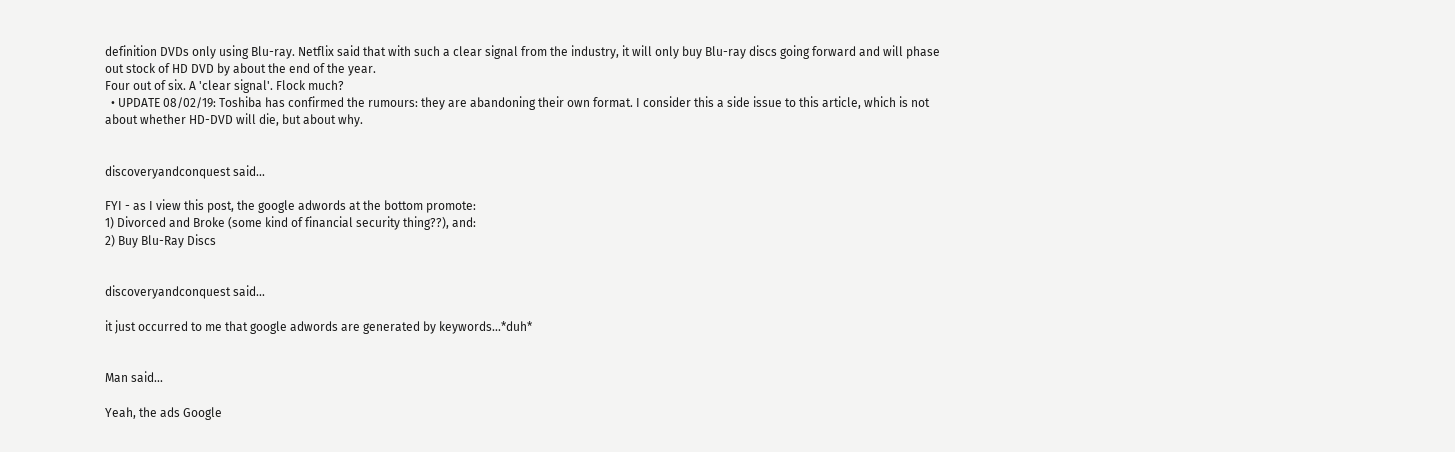definition DVDs only using Blu-ray. Netflix said that with such a clear signal from the industry, it will only buy Blu-ray discs going forward and will phase out stock of HD DVD by about the end of the year.
Four out of six. A 'clear signal'. Flock much?
  • UPDATE 08/02/19: Toshiba has confirmed the rumours: they are abandoning their own format. I consider this a side issue to this article, which is not about whether HD-DVD will die, but about why.


discoveryandconquest said...

FYI - as I view this post, the google adwords at the bottom promote:
1) Divorced and Broke (some kind of financial security thing??), and:
2) Buy Blu-Ray Discs


discoveryandconquest said...

it just occurred to me that google adwords are generated by keywords...*duh*


Man said...

Yeah, the ads Google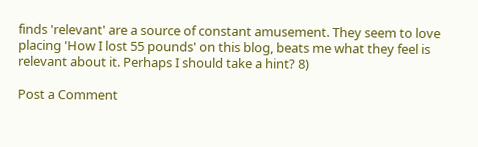finds 'relevant' are a source of constant amusement. They seem to love placing 'How I lost 55 pounds' on this blog, beats me what they feel is relevant about it. Perhaps I should take a hint? 8)

Post a Comment